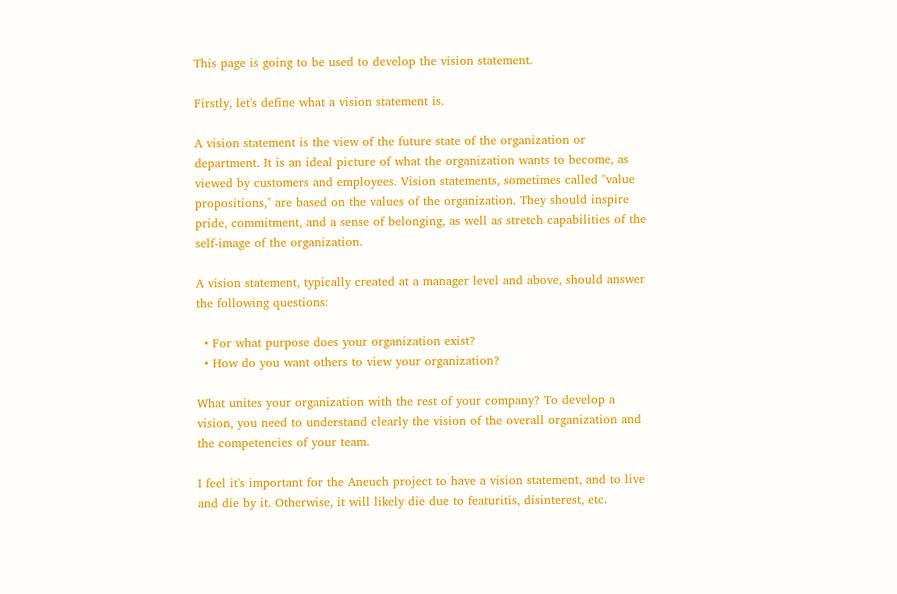This page is going to be used to develop the vision statement.

Firstly, let's define what a vision statement is.

A vision statement is the view of the future state of the organization or department. It is an ideal picture of what the organization wants to become, as viewed by customers and employees. Vision statements, sometimes called "value propositions," are based on the values of the organization. They should inspire pride, commitment, and a sense of belonging, as well as stretch capabilities of the self-image of the organization.

A vision statement, typically created at a manager level and above, should answer the following questions:

  • For what purpose does your organization exist?
  • How do you want others to view your organization?

What unites your organization with the rest of your company? To develop a vision, you need to understand clearly the vision of the overall organization and the competencies of your team.

I feel it's important for the Aneuch project to have a vision statement, and to live and die by it. Otherwise, it will likely die due to featuritis, disinterest, etc.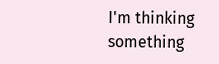I'm thinking something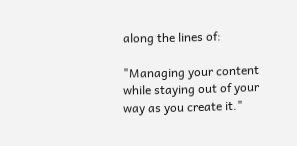along the lines of:

"Managing your content while staying out of your way as you create it."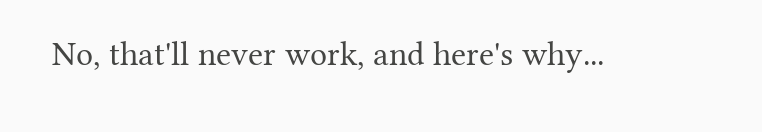No, that'll never work, and here's why...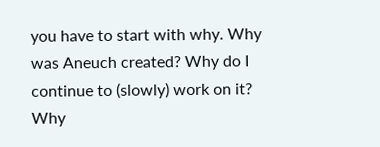you have to start with why. Why was Aneuch created? Why do I continue to (slowly) work on it? Why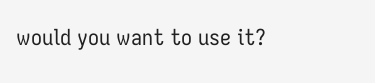would you want to use it?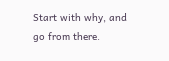Start with why, and go from there.